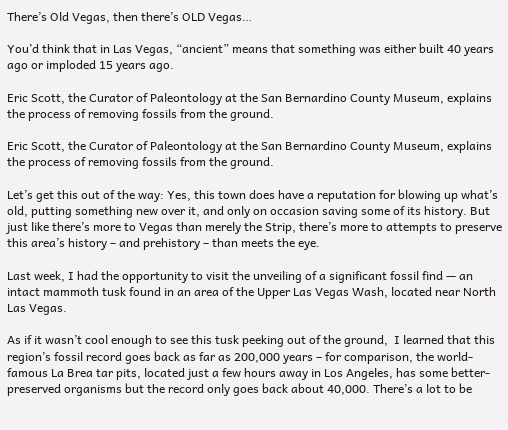There’s Old Vegas, then there’s OLD Vegas…

You’d think that in Las Vegas, “ancient” means that something was either built 40 years ago or imploded 15 years ago.

Eric Scott, the Curator of Paleontology at the San Bernardino County Museum, explains the process of removing fossils from the ground.

Eric Scott, the Curator of Paleontology at the San Bernardino County Museum, explains the process of removing fossils from the ground.

Let’s get this out of the way: Yes, this town does have a reputation for blowing up what’s old, putting something new over it, and only on occasion saving some of its history. But just like there’s more to Vegas than merely the Strip, there’s more to attempts to preserve this area’s history – and prehistory – than meets the eye.

Last week, I had the opportunity to visit the unveiling of a significant fossil find — an intact mammoth tusk found in an area of the Upper Las Vegas Wash, located near North Las Vegas.

As if it wasn’t cool enough to see this tusk peeking out of the ground,  I learned that this region’s fossil record goes back as far as 200,000 years – for comparison, the world-famous La Brea tar pits, located just a few hours away in Los Angeles, has some better-preserved organisms but the record only goes back about 40,000. There’s a lot to be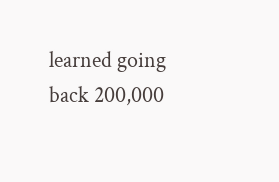learned going back 200,000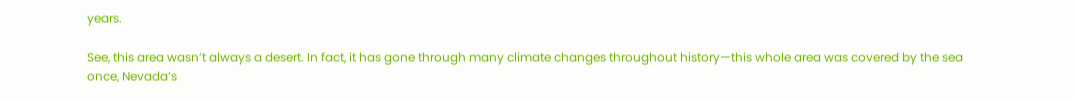years.

See, this area wasn’t always a desert. In fact, it has gone through many climate changes throughout history—this whole area was covered by the sea once, Nevada’s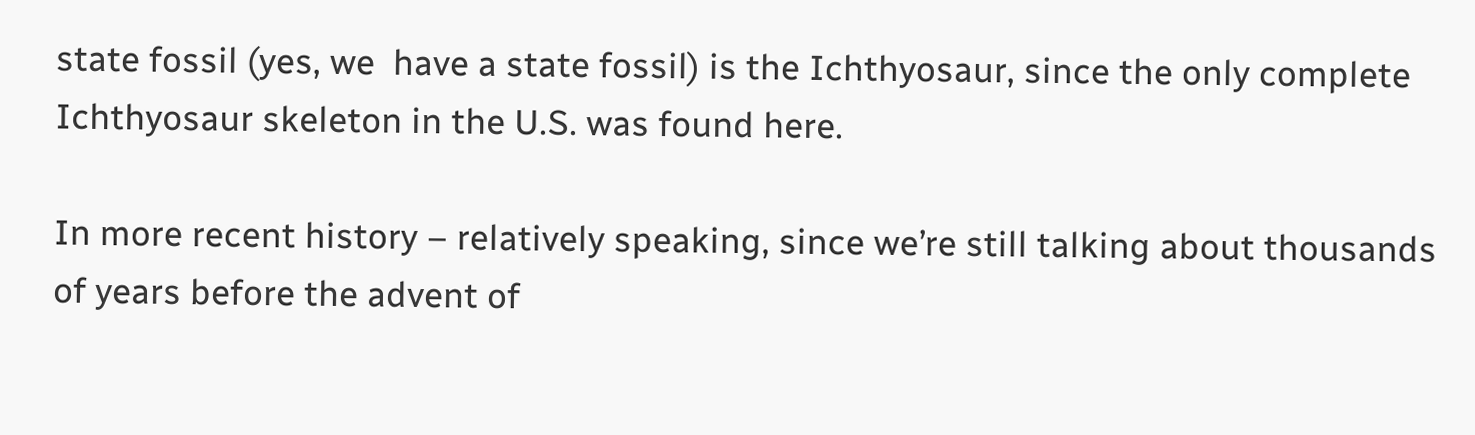state fossil (yes, we  have a state fossil) is the Ichthyosaur, since the only complete Ichthyosaur skeleton in the U.S. was found here.

In more recent history – relatively speaking, since we’re still talking about thousands of years before the advent of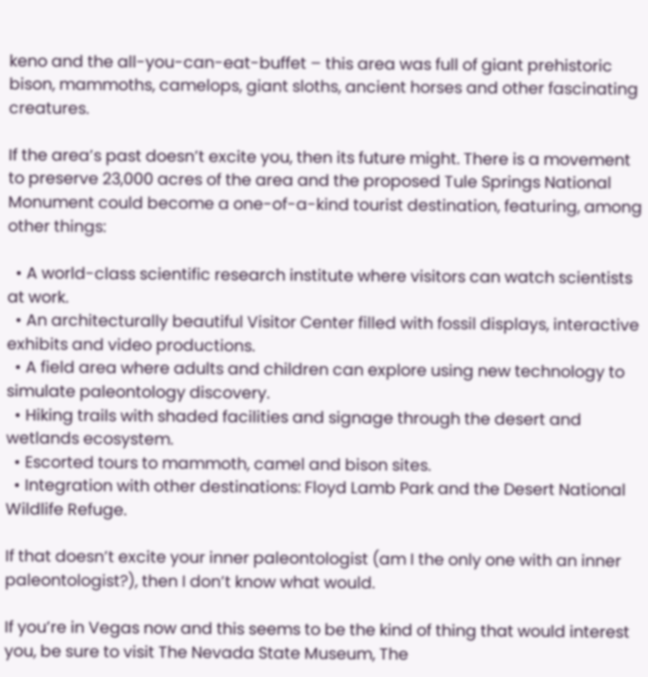keno and the all-you-can-eat-buffet – this area was full of giant prehistoric bison, mammoths, camelops, giant sloths, ancient horses and other fascinating creatures.

If the area’s past doesn’t excite you, then its future might. There is a movement to preserve 23,000 acres of the area and the proposed Tule Springs National Monument could become a one-of-a-kind tourist destination, featuring, among other things:

  • A world-class scientific research institute where visitors can watch scientists at work.
  • An architecturally beautiful Visitor Center filled with fossil displays, interactive exhibits and video productions.
  • A field area where adults and children can explore using new technology to simulate paleontology discovery.
  • Hiking trails with shaded facilities and signage through the desert and wetlands ecosystem.
  • Escorted tours to mammoth, camel and bison sites.
  • Integration with other destinations: Floyd Lamb Park and the Desert National Wildlife Refuge.

If that doesn’t excite your inner paleontologist (am I the only one with an inner paleontologist?), then I don’t know what would.

If you’re in Vegas now and this seems to be the kind of thing that would interest you, be sure to visit The Nevada State Museum, The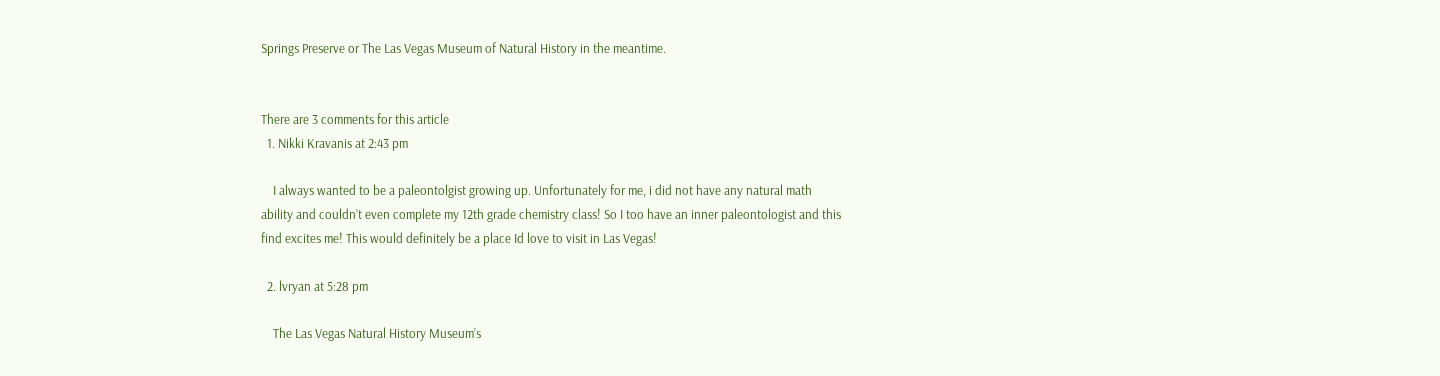Springs Preserve or The Las Vegas Museum of Natural History in the meantime.


There are 3 comments for this article
  1. Nikki Kravanis at 2:43 pm

    I always wanted to be a paleontolgist growing up. Unfortunately for me, i did not have any natural math ability and couldn’t even complete my 12th grade chemistry class! So I too have an inner paleontologist and this find excites me! This would definitely be a place Id love to visit in Las Vegas!

  2. lvryan at 5:28 pm

    The Las Vegas Natural History Museum’s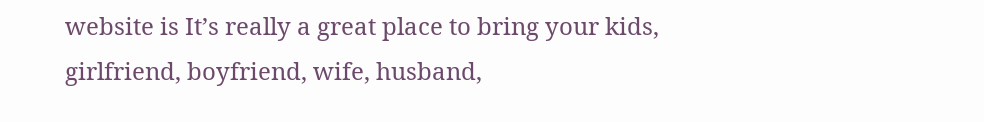website is It’s really a great place to bring your kids, girlfriend, boyfriend, wife, husband,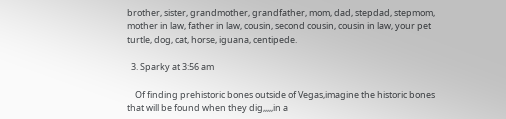brother, sister, grandmother, grandfather, mom, dad, stepdad, stepmom, mother in law, father in law, cousin, second cousin, cousin in law, your pet turtle, dog, cat, horse, iguana, centipede.

  3. Sparky at 3:56 am

    Of finding prehistoric bones outside of Vegas,imagine the historic bones that will be found when they dig,,,,,in a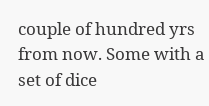couple of hundred yrs from now. Some with a set of dice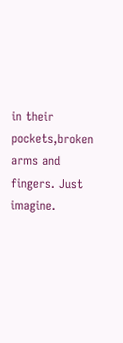in their pockets,broken arms and fingers. Just imagine.